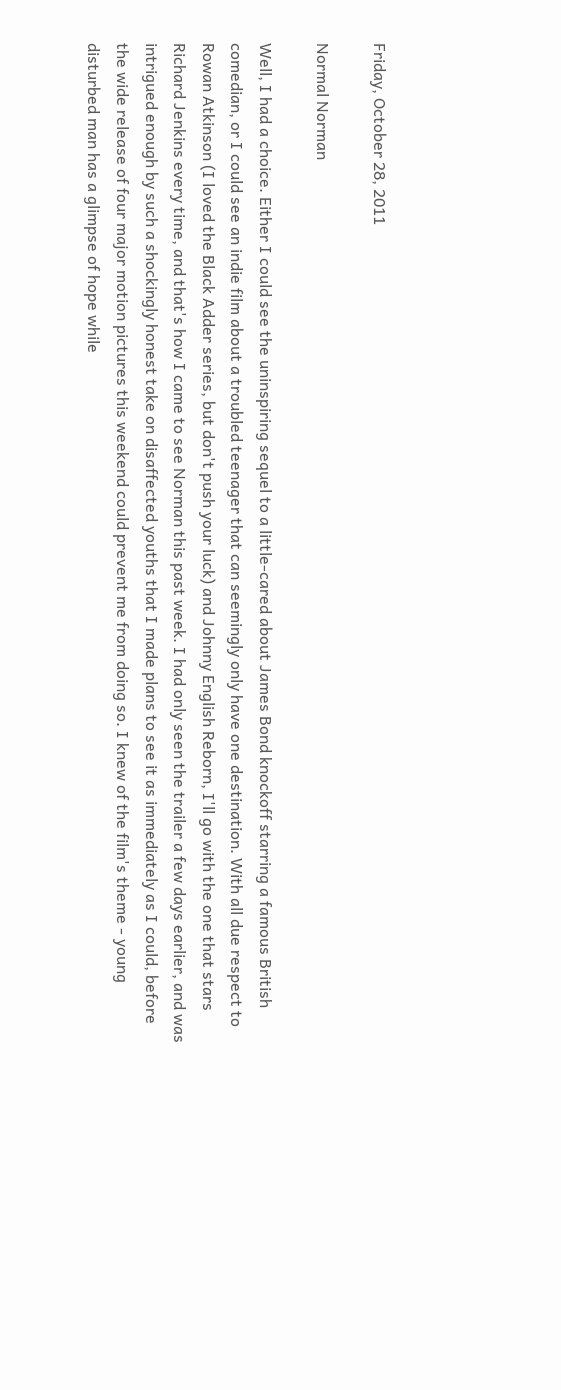Friday, October 28, 2011

Normal Norman

Well, I had a choice. Either I could see the uninspiring sequel to a little-cared about James Bond knockoff starring a famous British comedian, or I could see an indie film about a troubled teenager that can seemingly only have one destination. With all due respect to Rowan Atkinson (I loved the Black Adder series, but don't push your luck) and Johnny English Reborn, I'll go with the one that stars Richard Jenkins every time, and that's how I came to see Norman this past week. I had only seen the trailer a few days earlier, and was intrigued enough by such a shockingly honest take on disaffected youths that I made plans to see it as immediately as I could, before the wide release of four major motion pictures this weekend could prevent me from doing so. I knew of the film's theme - young disturbed man has a glimpse of hope while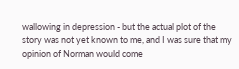wallowing in depression - but the actual plot of the story was not yet known to me, and I was sure that my opinion of Norman would come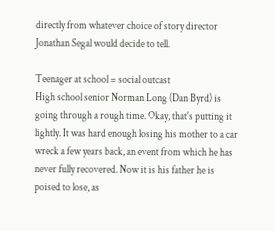directly from whatever choice of story director Jonathan Segal would decide to tell.

Teenager at school = social outcast
High school senior Norman Long (Dan Byrd) is going through a rough time. Okay, that's putting it lightly. It was hard enough losing his mother to a car wreck a few years back, an event from which he has never fully recovered. Now it is his father he is poised to lose, as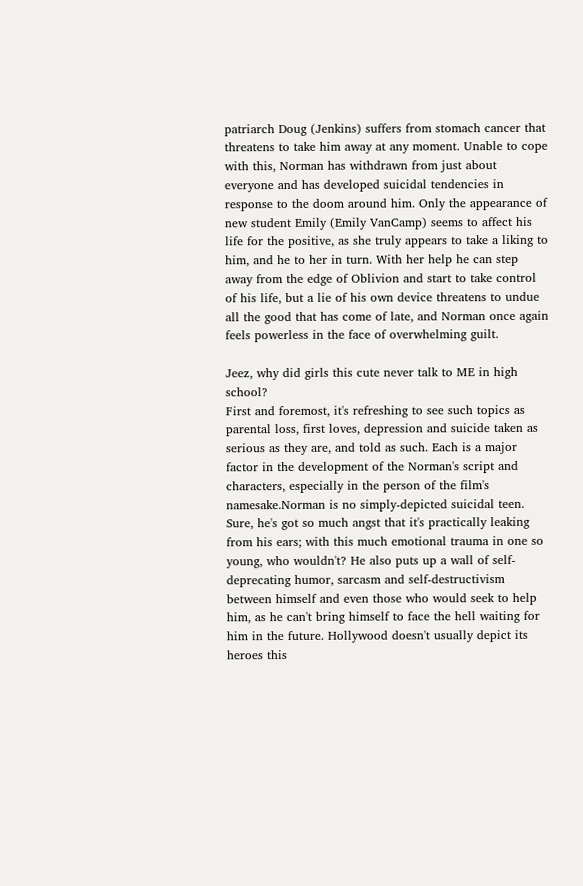patriarch Doug (Jenkins) suffers from stomach cancer that threatens to take him away at any moment. Unable to cope with this, Norman has withdrawn from just about everyone and has developed suicidal tendencies in response to the doom around him. Only the appearance of new student Emily (Emily VanCamp) seems to affect his life for the positive, as she truly appears to take a liking to him, and he to her in turn. With her help he can step away from the edge of Oblivion and start to take control of his life, but a lie of his own device threatens to undue all the good that has come of late, and Norman once again feels powerless in the face of overwhelming guilt.

Jeez, why did girls this cute never talk to ME in high school?
First and foremost, it's refreshing to see such topics as parental loss, first loves, depression and suicide taken as serious as they are, and told as such. Each is a major factor in the development of the Norman's script and characters, especially in the person of the film's namesake.Norman is no simply-depicted suicidal teen. Sure, he's got so much angst that it's practically leaking from his ears; with this much emotional trauma in one so young, who wouldn't? He also puts up a wall of self-deprecating humor, sarcasm and self-destructivism between himself and even those who would seek to help him, as he can't bring himself to face the hell waiting for him in the future. Hollywood doesn't usually depict its heroes this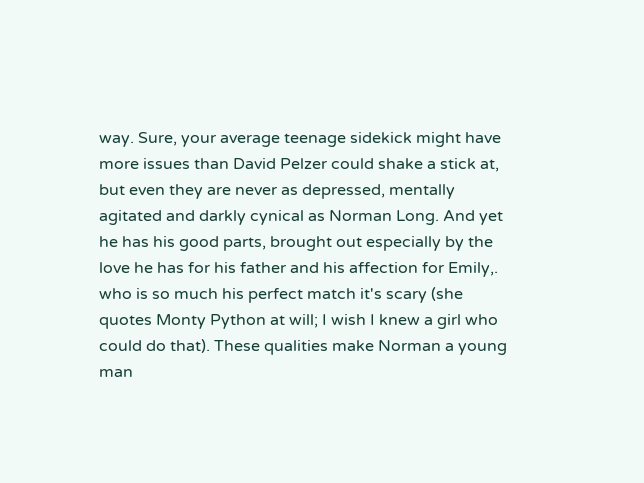way. Sure, your average teenage sidekick might have more issues than David Pelzer could shake a stick at, but even they are never as depressed, mentally agitated and darkly cynical as Norman Long. And yet he has his good parts, brought out especially by the love he has for his father and his affection for Emily,. who is so much his perfect match it's scary (she quotes Monty Python at will; I wish I knew a girl who could do that). These qualities make Norman a young man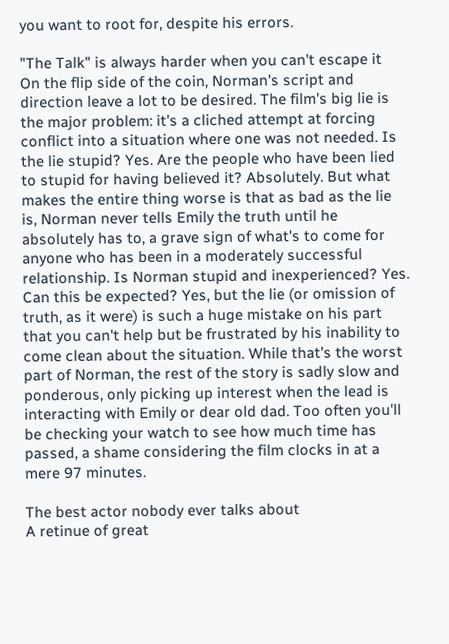you want to root for, despite his errors.

"The Talk" is always harder when you can't escape it
On the flip side of the coin, Norman's script and direction leave a lot to be desired. The film's big lie is the major problem: it's a cliched attempt at forcing conflict into a situation where one was not needed. Is the lie stupid? Yes. Are the people who have been lied to stupid for having believed it? Absolutely. But what makes the entire thing worse is that as bad as the lie is, Norman never tells Emily the truth until he absolutely has to, a grave sign of what's to come for anyone who has been in a moderately successful relationship. Is Norman stupid and inexperienced? Yes. Can this be expected? Yes, but the lie (or omission of truth, as it were) is such a huge mistake on his part that you can't help but be frustrated by his inability to come clean about the situation. While that's the worst part of Norman, the rest of the story is sadly slow and ponderous, only picking up interest when the lead is interacting with Emily or dear old dad. Too often you'll be checking your watch to see how much time has passed, a shame considering the film clocks in at a mere 97 minutes.

The best actor nobody ever talks about
A retinue of great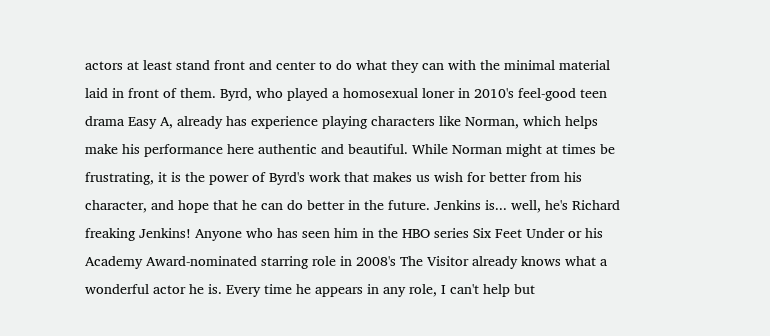actors at least stand front and center to do what they can with the minimal material laid in front of them. Byrd, who played a homosexual loner in 2010's feel-good teen drama Easy A, already has experience playing characters like Norman, which helps make his performance here authentic and beautiful. While Norman might at times be frustrating, it is the power of Byrd's work that makes us wish for better from his character, and hope that he can do better in the future. Jenkins is... well, he's Richard freaking Jenkins! Anyone who has seen him in the HBO series Six Feet Under or his Academy Award-nominated starring role in 2008's The Visitor already knows what a wonderful actor he is. Every time he appears in any role, I can't help but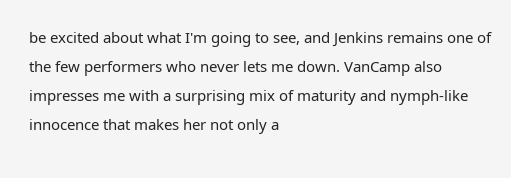be excited about what I'm going to see, and Jenkins remains one of the few performers who never lets me down. VanCamp also impresses me with a surprising mix of maturity and nymph-like innocence that makes her not only a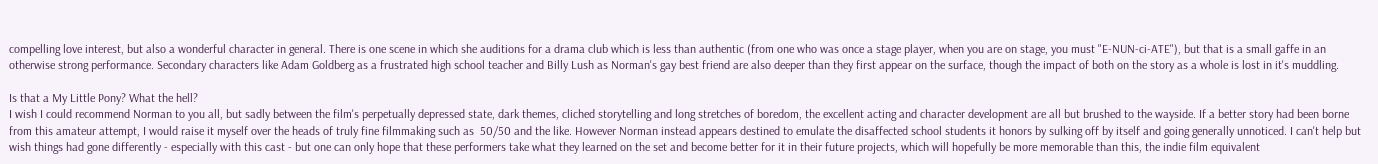compelling love interest, but also a wonderful character in general. There is one scene in which she auditions for a drama club which is less than authentic (from one who was once a stage player, when you are on stage, you must "E-NUN-ci-ATE"), but that is a small gaffe in an otherwise strong performance. Secondary characters like Adam Goldberg as a frustrated high school teacher and Billy Lush as Norman's gay best friend are also deeper than they first appear on the surface, though the impact of both on the story as a whole is lost in it's muddling.

Is that a My Little Pony? What the hell?
I wish I could recommend Norman to you all, but sadly between the film's perpetually depressed state, dark themes, cliched storytelling and long stretches of boredom, the excellent acting and character development are all but brushed to the wayside. If a better story had been borne from this amateur attempt, I would raise it myself over the heads of truly fine filmmaking such as  50/50 and the like. However Norman instead appears destined to emulate the disaffected school students it honors by sulking off by itself and going generally unnoticed. I can't help but wish things had gone differently - especially with this cast - but one can only hope that these performers take what they learned on the set and become better for it in their future projects, which will hopefully be more memorable than this, the indie film equivalent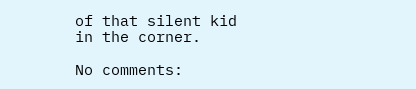of that silent kid in the corner.

No comments: